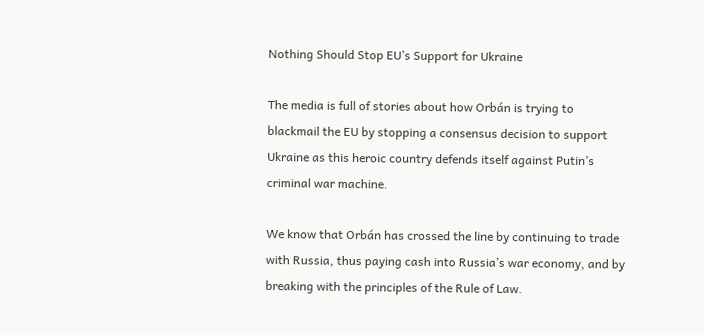Nothing Should Stop EU’s Support for Ukraine

The media is full of stories about how Orbán is trying to blackmail the EU by stopping a consensus decision to support Ukraine as this heroic country defends itself against Putin’s criminal war machine.

We know that Orbán has crossed the line by continuing to trade with Russia, thus paying cash into Russia’s war economy, and by breaking with the principles of the Rule of Law.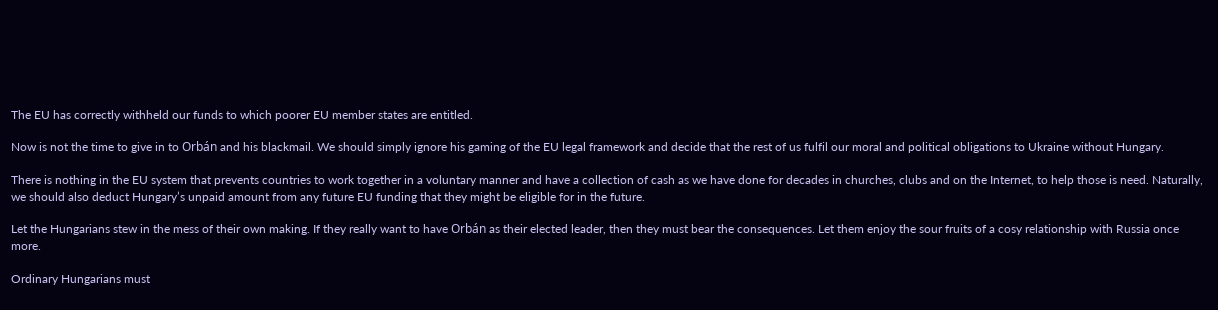The EU has correctly withheld our funds to which poorer EU member states are entitled.

Now is not the time to give in to Orbán and his blackmail. We should simply ignore his gaming of the EU legal framework and decide that the rest of us fulfil our moral and political obligations to Ukraine without Hungary.

There is nothing in the EU system that prevents countries to work together in a voluntary manner and have a collection of cash as we have done for decades in churches, clubs and on the Internet, to help those is need. Naturally, we should also deduct Hungary’s unpaid amount from any future EU funding that they might be eligible for in the future.

Let the Hungarians stew in the mess of their own making. If they really want to have Orbán as their elected leader, then they must bear the consequences. Let them enjoy the sour fruits of a cosy relationship with Russia once more.

Ordinary Hungarians must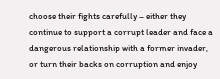choose their fights carefully – either they continue to support a corrupt leader and face a dangerous relationship with a former invader, or turn their backs on corruption and enjoy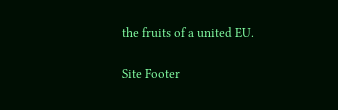the fruits of a united EU.

Site Footer